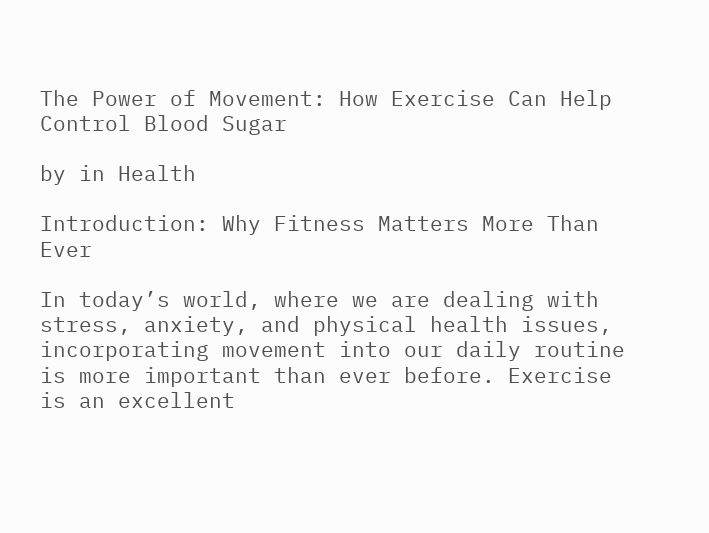The Power of Movement: How Exercise Can Help Control Blood Sugar

by in Health

Introduction: Why Fitness Matters More Than Ever

In today’s world, where we are dealing with stress, anxiety, and physical health issues, incorporating movement into our daily routine is more important than ever before. Exercise is an excellent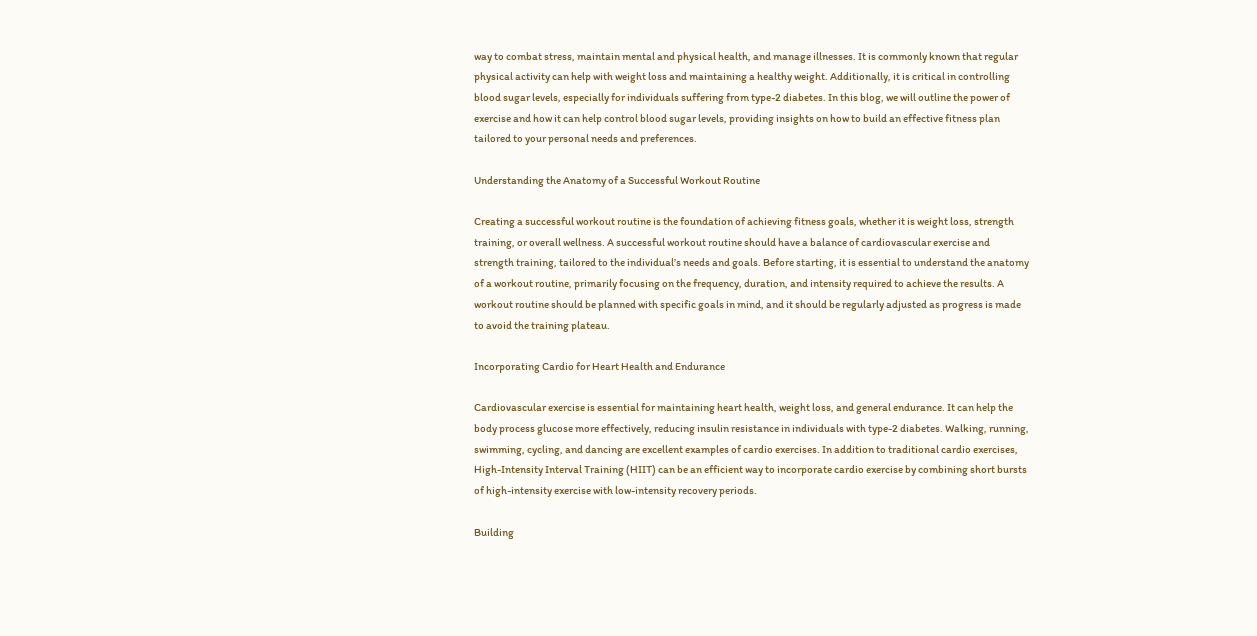way to combat stress, maintain mental and physical health, and manage illnesses. It is commonly known that regular physical activity can help with weight loss and maintaining a healthy weight. Additionally, it is critical in controlling blood sugar levels, especially for individuals suffering from type-2 diabetes. In this blog, we will outline the power of exercise and how it can help control blood sugar levels, providing insights on how to build an effective fitness plan tailored to your personal needs and preferences.

Understanding the Anatomy of a Successful Workout Routine

Creating a successful workout routine is the foundation of achieving fitness goals, whether it is weight loss, strength training, or overall wellness. A successful workout routine should have a balance of cardiovascular exercise and strength training, tailored to the individual’s needs and goals. Before starting, it is essential to understand the anatomy of a workout routine, primarily focusing on the frequency, duration, and intensity required to achieve the results. A workout routine should be planned with specific goals in mind, and it should be regularly adjusted as progress is made to avoid the training plateau.

Incorporating Cardio for Heart Health and Endurance

Cardiovascular exercise is essential for maintaining heart health, weight loss, and general endurance. It can help the body process glucose more effectively, reducing insulin resistance in individuals with type-2 diabetes. Walking, running, swimming, cycling, and dancing are excellent examples of cardio exercises. In addition to traditional cardio exercises, High-Intensity Interval Training (HIIT) can be an efficient way to incorporate cardio exercise by combining short bursts of high-intensity exercise with low-intensity recovery periods.

Building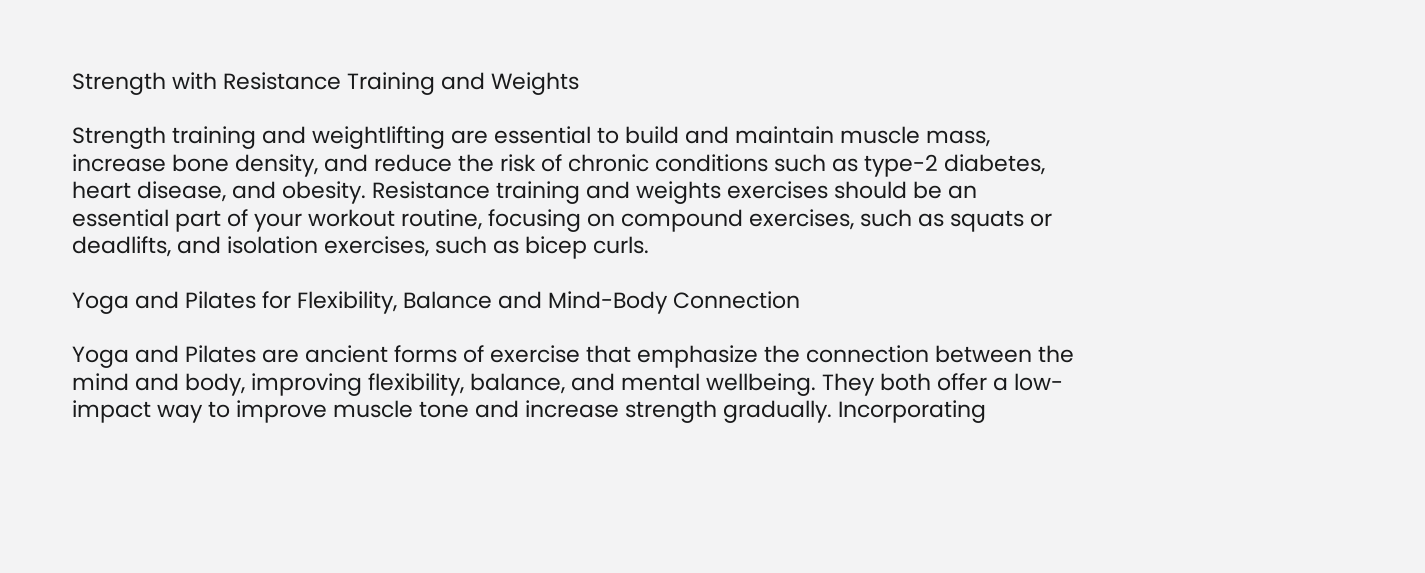Strength with Resistance Training and Weights

Strength training and weightlifting are essential to build and maintain muscle mass, increase bone density, and reduce the risk of chronic conditions such as type-2 diabetes, heart disease, and obesity. Resistance training and weights exercises should be an essential part of your workout routine, focusing on compound exercises, such as squats or deadlifts, and isolation exercises, such as bicep curls.

Yoga and Pilates for Flexibility, Balance and Mind-Body Connection

Yoga and Pilates are ancient forms of exercise that emphasize the connection between the mind and body, improving flexibility, balance, and mental wellbeing. They both offer a low-impact way to improve muscle tone and increase strength gradually. Incorporating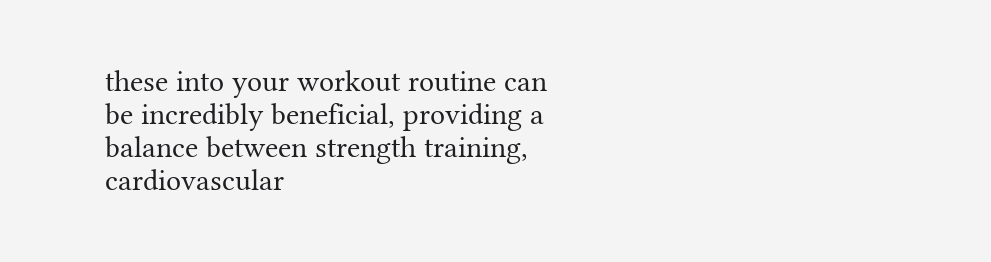these into your workout routine can be incredibly beneficial, providing a balance between strength training, cardiovascular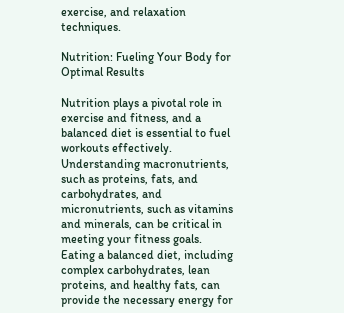exercise, and relaxation techniques.

Nutrition: Fueling Your Body for Optimal Results

Nutrition plays a pivotal role in exercise and fitness, and a balanced diet is essential to fuel workouts effectively. Understanding macronutrients, such as proteins, fats, and carbohydrates, and micronutrients, such as vitamins and minerals, can be critical in meeting your fitness goals. Eating a balanced diet, including complex carbohydrates, lean proteins, and healthy fats, can provide the necessary energy for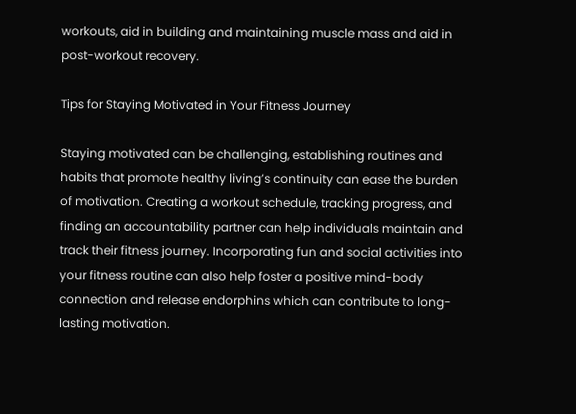workouts, aid in building and maintaining muscle mass and aid in post-workout recovery.

Tips for Staying Motivated in Your Fitness Journey

Staying motivated can be challenging, establishing routines and habits that promote healthy living’s continuity can ease the burden of motivation. Creating a workout schedule, tracking progress, and finding an accountability partner can help individuals maintain and track their fitness journey. Incorporating fun and social activities into your fitness routine can also help foster a positive mind-body connection and release endorphins which can contribute to long-lasting motivation.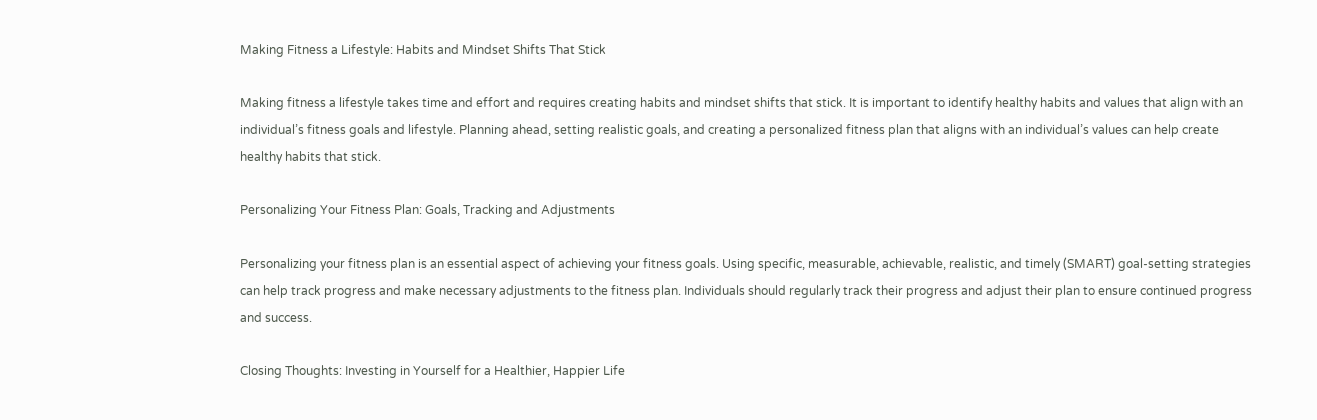Making Fitness a Lifestyle: Habits and Mindset Shifts That Stick

Making fitness a lifestyle takes time and effort and requires creating habits and mindset shifts that stick. It is important to identify healthy habits and values that align with an individual’s fitness goals and lifestyle. Planning ahead, setting realistic goals, and creating a personalized fitness plan that aligns with an individual’s values can help create healthy habits that stick.

Personalizing Your Fitness Plan: Goals, Tracking and Adjustments

Personalizing your fitness plan is an essential aspect of achieving your fitness goals. Using specific, measurable, achievable, realistic, and timely (SMART) goal-setting strategies can help track progress and make necessary adjustments to the fitness plan. Individuals should regularly track their progress and adjust their plan to ensure continued progress and success.

Closing Thoughts: Investing in Yourself for a Healthier, Happier Life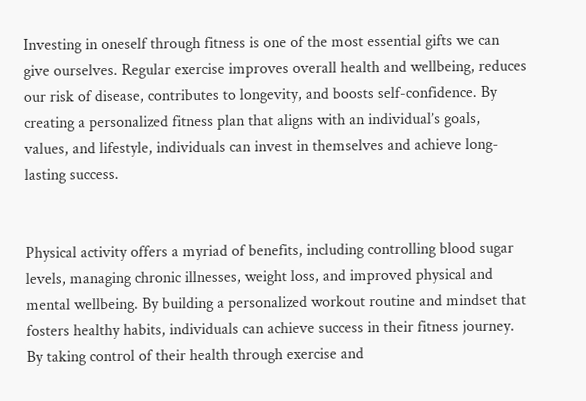Investing in oneself through fitness is one of the most essential gifts we can give ourselves. Regular exercise improves overall health and wellbeing, reduces our risk of disease, contributes to longevity, and boosts self-confidence. By creating a personalized fitness plan that aligns with an individual’s goals, values, and lifestyle, individuals can invest in themselves and achieve long-lasting success.


Physical activity offers a myriad of benefits, including controlling blood sugar levels, managing chronic illnesses, weight loss, and improved physical and mental wellbeing. By building a personalized workout routine and mindset that fosters healthy habits, individuals can achieve success in their fitness journey. By taking control of their health through exercise and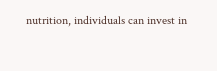nutrition, individuals can invest in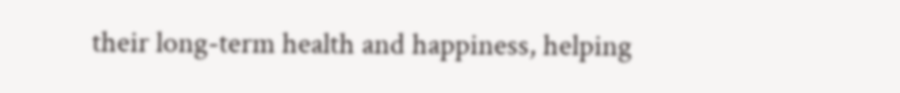their long-term health and happiness, helping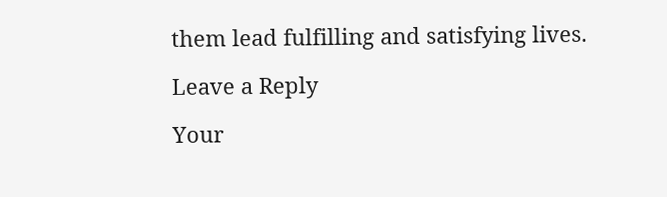them lead fulfilling and satisfying lives.

Leave a Reply

Your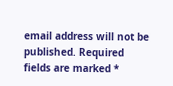email address will not be published. Required fields are marked *